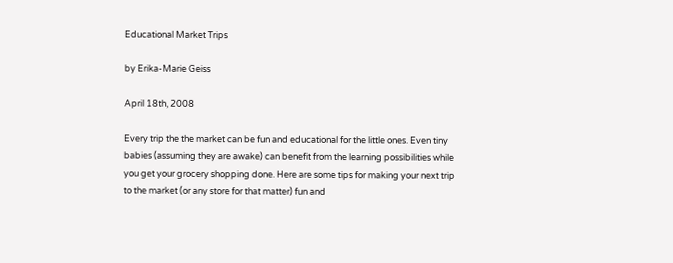Educational Market Trips

by Erika-Marie Geiss

April 18th, 2008

Every trip the the market can be fun and educational for the little ones. Even tiny babies (assuming they are awake) can benefit from the learning possibilities while you get your grocery shopping done. Here are some tips for making your next trip to the market (or any store for that matter) fun and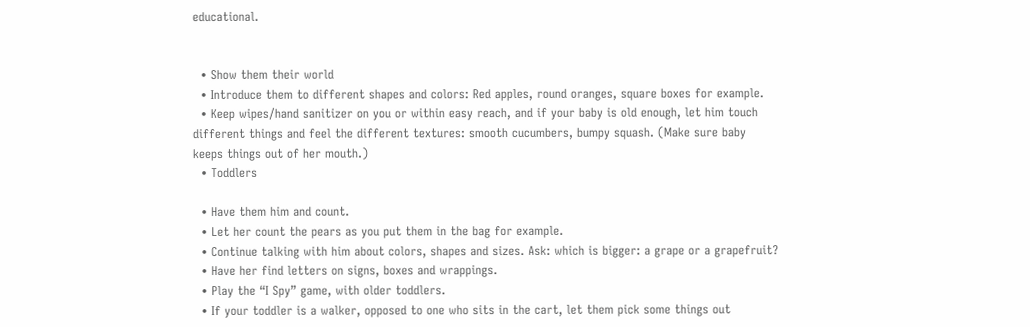educational.


  • Show them their world
  • Introduce them to different shapes and colors: Red apples, round oranges, square boxes for example.
  • Keep wipes/hand sanitizer on you or within easy reach, and if your baby is old enough, let him touch different things and feel the different textures: smooth cucumbers, bumpy squash. (Make sure baby keeps things out of her mouth.)
  • Toddlers

  • Have them him and count.
  • Let her count the pears as you put them in the bag for example.
  • Continue talking with him about colors, shapes and sizes. Ask: which is bigger: a grape or a grapefruit?
  • Have her find letters on signs, boxes and wrappings.
  • Play the “I Spy” game, with older toddlers.
  • If your toddler is a walker, opposed to one who sits in the cart, let them pick some things out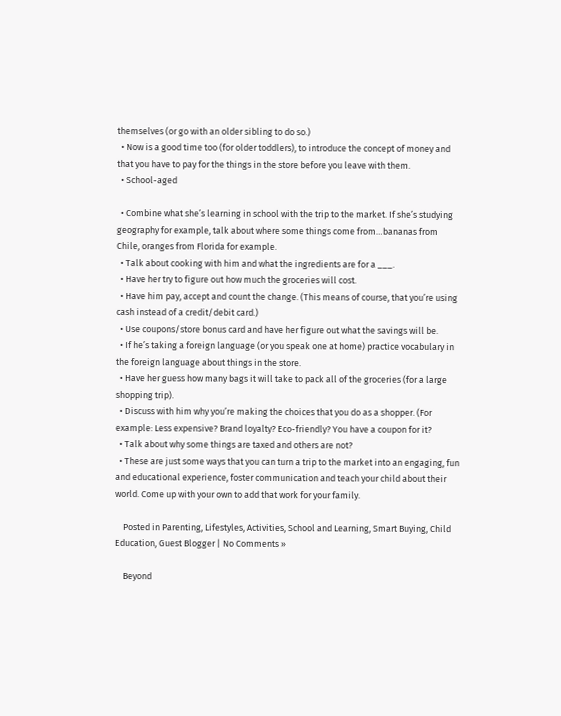themselves (or go with an older sibling to do so.)
  • Now is a good time too (for older toddlers), to introduce the concept of money and that you have to pay for the things in the store before you leave with them.
  • School-aged

  • Combine what she’s learning in school with the trip to the market. If she’s studying geography for example, talk about where some things come from…bananas from Chile, oranges from Florida for example.
  • Talk about cooking with him and what the ingredients are for a ___.
  • Have her try to figure out how much the groceries will cost.
  • Have him pay, accept and count the change. (This means of course, that you’re using cash instead of a credit/debit card.)
  • Use coupons/store bonus card and have her figure out what the savings will be.
  • If he’s taking a foreign language (or you speak one at home) practice vocabulary in the foreign language about things in the store.
  • Have her guess how many bags it will take to pack all of the groceries (for a large shopping trip).
  • Discuss with him why you’re making the choices that you do as a shopper. (For example: Less expensive? Brand loyalty? Eco-friendly? You have a coupon for it?
  • Talk about why some things are taxed and others are not?
  • These are just some ways that you can turn a trip to the market into an engaging, fun and educational experience, foster communication and teach your child about their world. Come up with your own to add that work for your family.

    Posted in Parenting, Lifestyles, Activities, School and Learning, Smart Buying, Child Education, Guest Blogger | No Comments »

    Beyond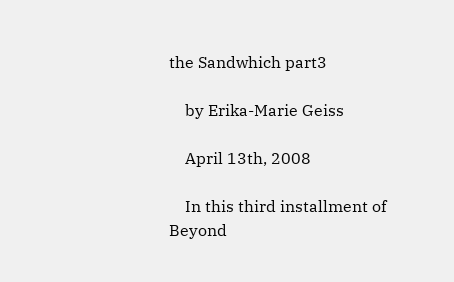the Sandwhich part3

    by Erika-Marie Geiss

    April 13th, 2008

    In this third installment of Beyond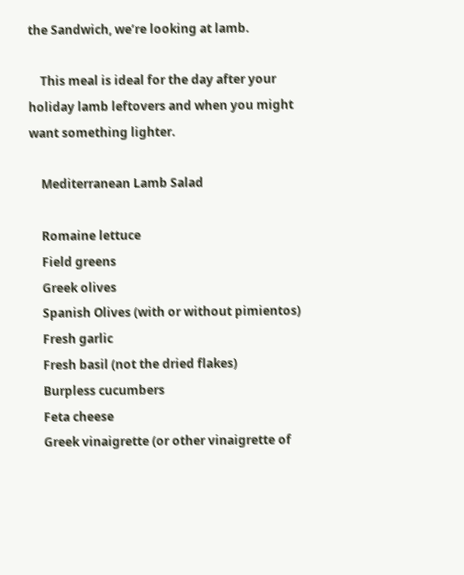the Sandwich, we’re looking at lamb.

    This meal is ideal for the day after your holiday lamb leftovers and when you might want something lighter.

    Mediterranean Lamb Salad

    Romaine lettuce
    Field greens
    Greek olives
    Spanish Olives (with or without pimientos)
    Fresh garlic
    Fresh basil (not the dried flakes)
    Burpless cucumbers
    Feta cheese
    Greek vinaigrette (or other vinaigrette of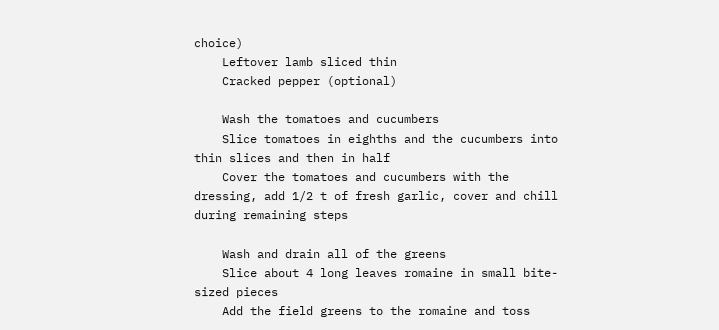choice)
    Leftover lamb sliced thin
    Cracked pepper (optional)

    Wash the tomatoes and cucumbers
    Slice tomatoes in eighths and the cucumbers into thin slices and then in half
    Cover the tomatoes and cucumbers with the dressing, add 1/2 t of fresh garlic, cover and chill during remaining steps

    Wash and drain all of the greens
    Slice about 4 long leaves romaine in small bite-sized pieces
    Add the field greens to the romaine and toss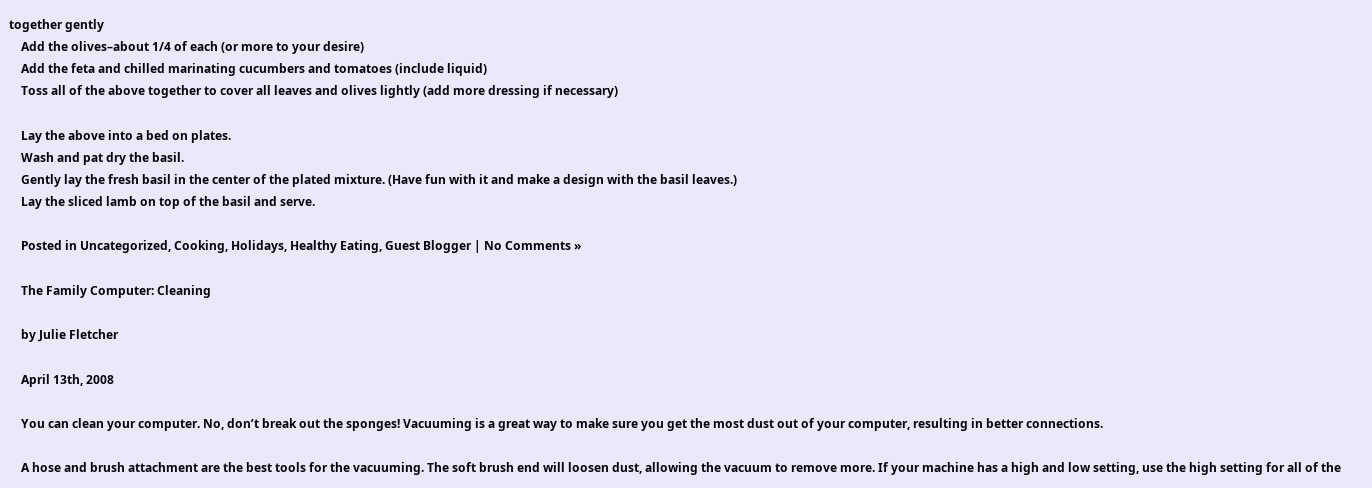together gently
    Add the olives–about 1/4 of each (or more to your desire)
    Add the feta and chilled marinating cucumbers and tomatoes (include liquid)
    Toss all of the above together to cover all leaves and olives lightly (add more dressing if necessary)

    Lay the above into a bed on plates.
    Wash and pat dry the basil.
    Gently lay the fresh basil in the center of the plated mixture. (Have fun with it and make a design with the basil leaves.)
    Lay the sliced lamb on top of the basil and serve.

    Posted in Uncategorized, Cooking, Holidays, Healthy Eating, Guest Blogger | No Comments »

    The Family Computer: Cleaning

    by Julie Fletcher

    April 13th, 2008

    You can clean your computer. No, don’t break out the sponges! Vacuuming is a great way to make sure you get the most dust out of your computer, resulting in better connections.

    A hose and brush attachment are the best tools for the vacuuming. The soft brush end will loosen dust, allowing the vacuum to remove more. If your machine has a high and low setting, use the high setting for all of the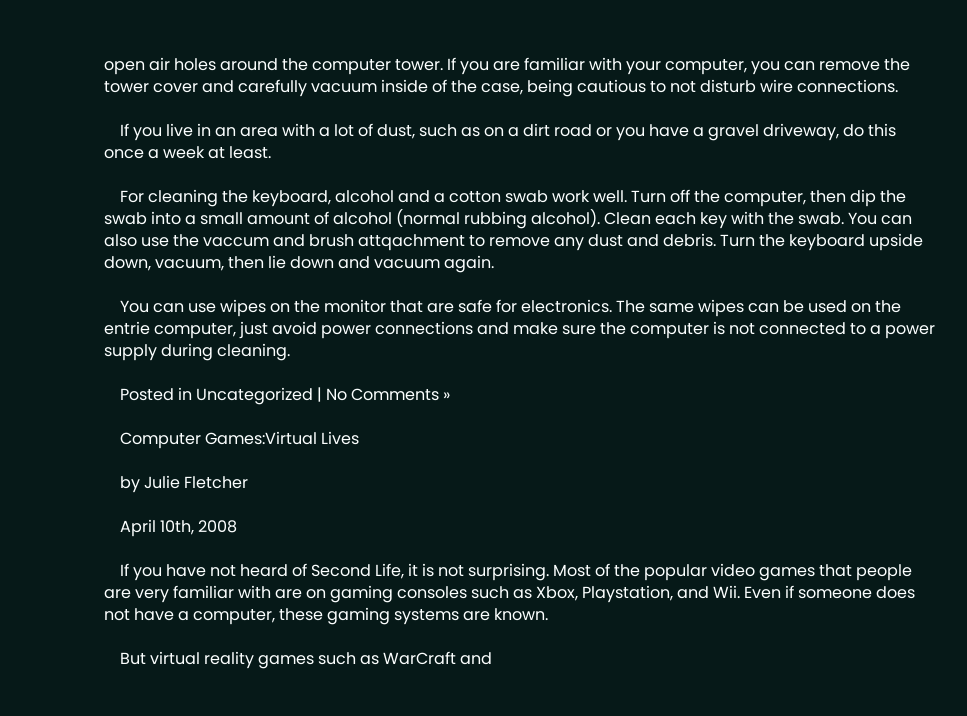open air holes around the computer tower. If you are familiar with your computer, you can remove the tower cover and carefully vacuum inside of the case, being cautious to not disturb wire connections.

    If you live in an area with a lot of dust, such as on a dirt road or you have a gravel driveway, do this once a week at least.

    For cleaning the keyboard, alcohol and a cotton swab work well. Turn off the computer, then dip the swab into a small amount of alcohol (normal rubbing alcohol). Clean each key with the swab. You can also use the vaccum and brush attqachment to remove any dust and debris. Turn the keyboard upside down, vacuum, then lie down and vacuum again.

    You can use wipes on the monitor that are safe for electronics. The same wipes can be used on the entrie computer, just avoid power connections and make sure the computer is not connected to a power supply during cleaning.

    Posted in Uncategorized | No Comments »

    Computer Games:Virtual Lives

    by Julie Fletcher

    April 10th, 2008

    If you have not heard of Second Life, it is not surprising. Most of the popular video games that people are very familiar with are on gaming consoles such as Xbox, Playstation, and Wii. Even if someone does not have a computer, these gaming systems are known.

    But virtual reality games such as WarCraft and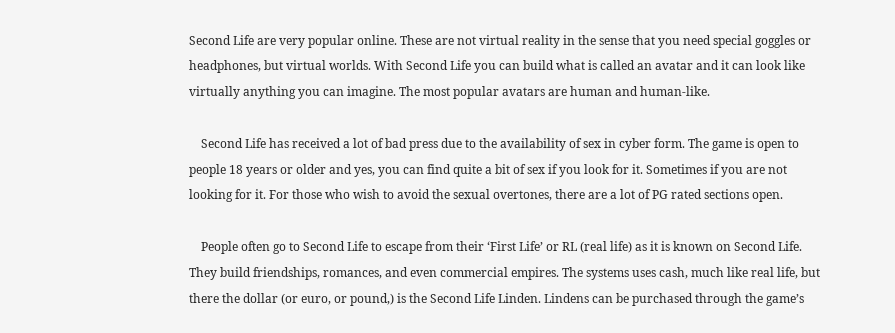Second Life are very popular online. These are not virtual reality in the sense that you need special goggles or headphones, but virtual worlds. With Second Life you can build what is called an avatar and it can look like virtually anything you can imagine. The most popular avatars are human and human-like.

    Second Life has received a lot of bad press due to the availability of sex in cyber form. The game is open to people 18 years or older and yes, you can find quite a bit of sex if you look for it. Sometimes if you are not looking for it. For those who wish to avoid the sexual overtones, there are a lot of PG rated sections open.

    People often go to Second Life to escape from their ‘First Life’ or RL (real life) as it is known on Second Life. They build friendships, romances, and even commercial empires. The systems uses cash, much like real life, but there the dollar (or euro, or pound,) is the Second Life Linden. Lindens can be purchased through the game’s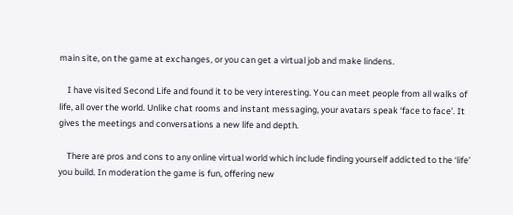main site, on the game at exchanges, or you can get a virtual job and make lindens.

    I have visited Second Life and found it to be very interesting. You can meet people from all walks of life, all over the world. Unlike chat rooms and instant messaging, your avatars speak ‘face to face’. It gives the meetings and conversations a new life and depth.

    There are pros and cons to any online virtual world which include finding yourself addicted to the ‘life’ you build. In moderation the game is fun, offering new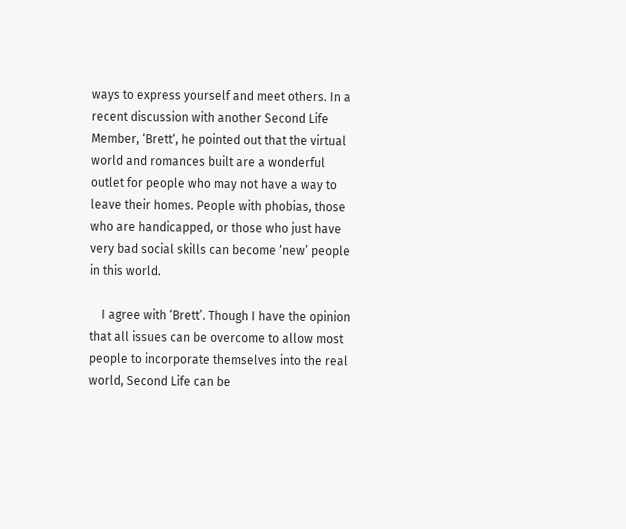ways to express yourself and meet others. In a recent discussion with another Second Life Member, ‘Brett‘, he pointed out that the virtual world and romances built are a wonderful outlet for people who may not have a way to leave their homes. People with phobias, those who are handicapped, or those who just have very bad social skills can become ‘new’ people in this world.

    I agree with ‘Brett’. Though I have the opinion that all issues can be overcome to allow most people to incorporate themselves into the real world, Second Life can be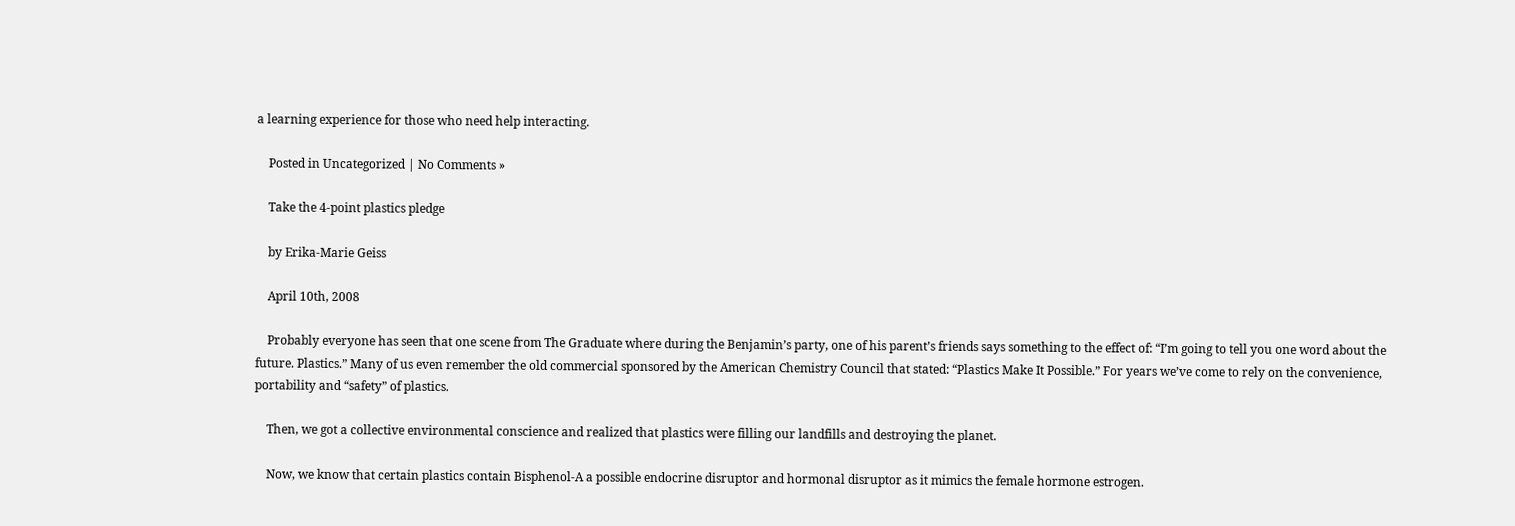a learning experience for those who need help interacting.

    Posted in Uncategorized | No Comments »

    Take the 4-point plastics pledge

    by Erika-Marie Geiss

    April 10th, 2008

    Probably everyone has seen that one scene from The Graduate where during the Benjamin’s party, one of his parent’s friends says something to the effect of: “I’m going to tell you one word about the future. Plastics.” Many of us even remember the old commercial sponsored by the American Chemistry Council that stated: “Plastics Make It Possible.” For years we’ve come to rely on the convenience, portability and “safety” of plastics.

    Then, we got a collective environmental conscience and realized that plastics were filling our landfills and destroying the planet.

    Now, we know that certain plastics contain Bisphenol-A a possible endocrine disruptor and hormonal disruptor as it mimics the female hormone estrogen.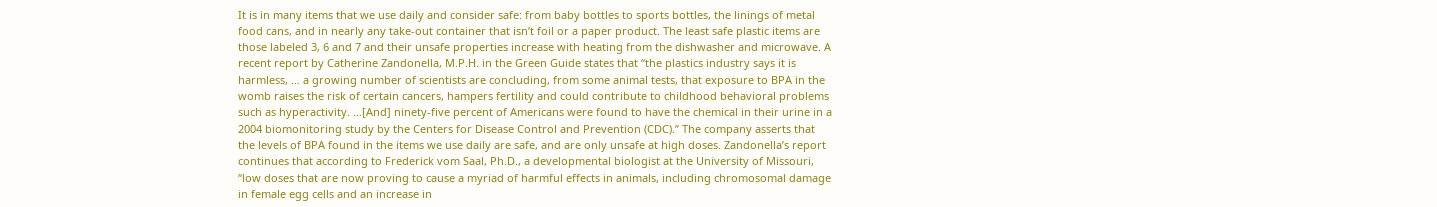It is in many items that we use daily and consider safe: from baby bottles to sports bottles, the linings of metal food cans, and in nearly any take-out container that isn’t foil or a paper product. The least safe plastic items are those labeled 3, 6 and 7 and their unsafe properties increase with heating from the dishwasher and microwave. A recent report by Catherine Zandonella, M.P.H. in the Green Guide states that “the plastics industry says it is harmless, … a growing number of scientists are concluding, from some animal tests, that exposure to BPA in the womb raises the risk of certain cancers, hampers fertility and could contribute to childhood behavioral problems such as hyperactivity. …[And] ninety-five percent of Americans were found to have the chemical in their urine in a 2004 biomonitoring study by the Centers for Disease Control and Prevention (CDC).” The company asserts that the levels of BPA found in the items we use daily are safe, and are only unsafe at high doses. Zandonella’s report continues that according to Frederick vom Saal, Ph.D., a developmental biologist at the University of Missouri, “low doses that are now proving to cause a myriad of harmful effects in animals, including chromosomal damage in female egg cells and an increase in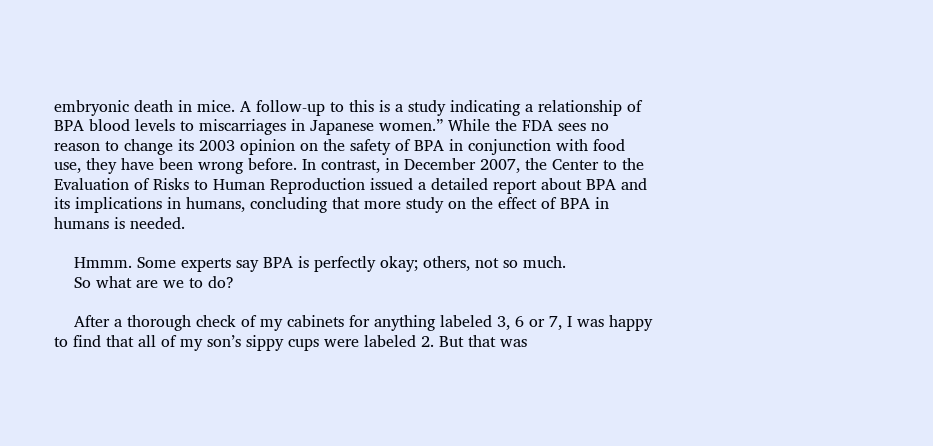embryonic death in mice. A follow-up to this is a study indicating a relationship of BPA blood levels to miscarriages in Japanese women.” While the FDA sees no reason to change its 2003 opinion on the safety of BPA in conjunction with food use, they have been wrong before. In contrast, in December 2007, the Center to the Evaluation of Risks to Human Reproduction issued a detailed report about BPA and its implications in humans, concluding that more study on the effect of BPA in humans is needed.

    Hmmm. Some experts say BPA is perfectly okay; others, not so much.
    So what are we to do?

    After a thorough check of my cabinets for anything labeled 3, 6 or 7, I was happy to find that all of my son’s sippy cups were labeled 2. But that was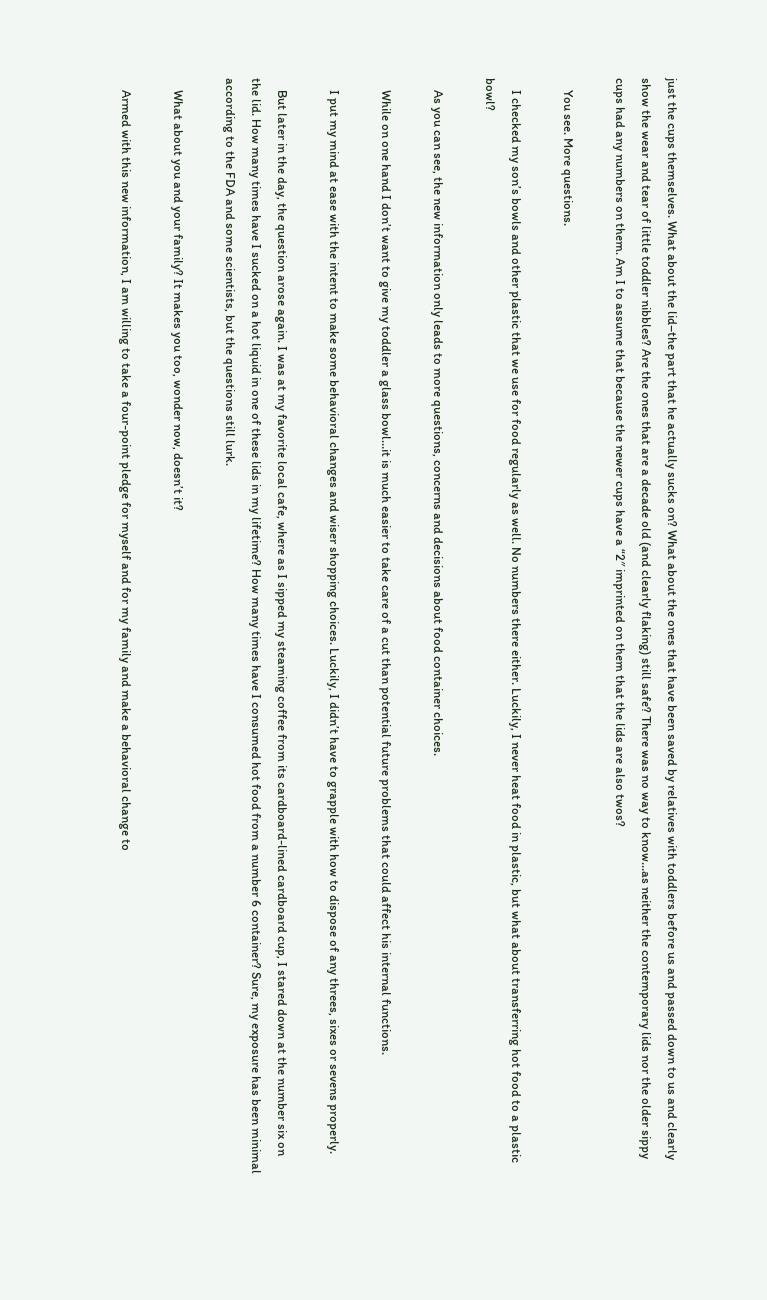just the cups themselves. What about the lid–the part that he actually sucks on? What about the ones that have been saved by relatives with toddlers before us and passed down to us and clearly show the wear and tear of little toddler nibbles? Are the ones that are a decade old (and clearly flaking) still safe? There was no way to know…as neither the contemporary lids nor the older sippy cups had any numbers on them. Am I to assume that because the newer cups have a “2″ imprinted on them that the lids are also twos?

    You see. More questions.

    I checked my son’s bowls and other plastic that we use for food regularly as well. No numbers there either. Luckily, I never heat food in plastic, but what about transferring hot food to a plastic bowl?

    As you can see, the new information only leads to more questions, concerns and decisions about food container choices.

    While on one hand I don’t want to give my toddler a glass bowl…it is much easier to take care of a cut than potential future problems that could affect his internal functions.

    I put my mind at ease with the intent to make some behavioral changes and wiser shopping choices. Luckily, I didn’t have to grapple with how to dispose of any threes, sixes or sevens properly.

    But later in the day, the question arose again. I was at my favorite local cafe, where as I sipped my steaming coffee from its cardboard-lined cardboard cup, I stared down at the number six on the lid. How many times have I sucked on a hot liquid in one of these lids in my lifetime? How many times have I consumed hot food from a number 6 container? Sure, my exposure has been minimal according to the FDA and some scientists, but the questions still lurk.

    What about you and your family? It makes you too, wonder now, doesn’t it?

    Armed with this new information, I am willing to take a four-point pledge for myself and for my family and make a behavioral change to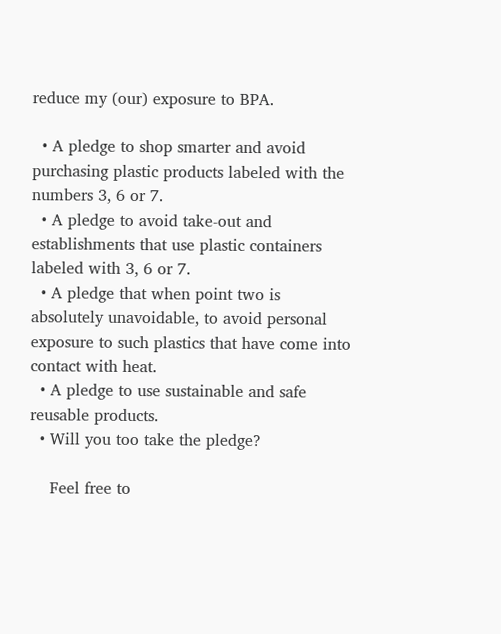reduce my (our) exposure to BPA.

  • A pledge to shop smarter and avoid purchasing plastic products labeled with the numbers 3, 6 or 7.
  • A pledge to avoid take-out and establishments that use plastic containers labeled with 3, 6 or 7.
  • A pledge that when point two is absolutely unavoidable, to avoid personal exposure to such plastics that have come into contact with heat.
  • A pledge to use sustainable and safe reusable products.
  • Will you too take the pledge?

    Feel free to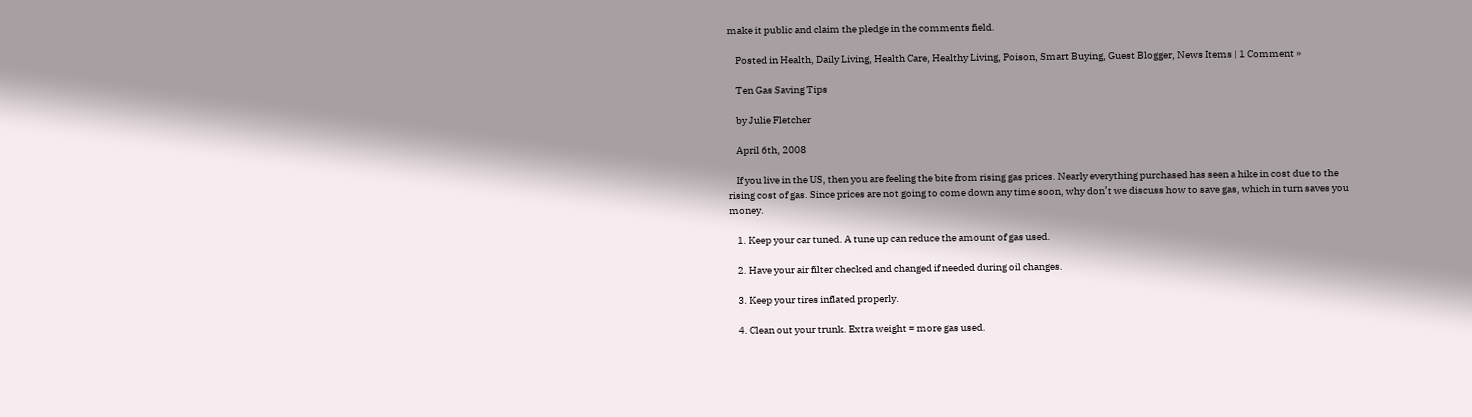make it public and claim the pledge in the comments field.

    Posted in Health, Daily Living, Health Care, Healthy Living, Poison, Smart Buying, Guest Blogger, News Items | 1 Comment »

    Ten Gas Saving Tips

    by Julie Fletcher

    April 6th, 2008

    If you live in the US, then you are feeling the bite from rising gas prices. Nearly everything purchased has seen a hike in cost due to the rising cost of gas. Since prices are not going to come down any time soon, why don’t we discuss how to save gas, which in turn saves you money.

    1. Keep your car tuned. A tune up can reduce the amount of gas used.

    2. Have your air filter checked and changed if needed during oil changes.

    3. Keep your tires inflated properly.

    4. Clean out your trunk. Extra weight = more gas used.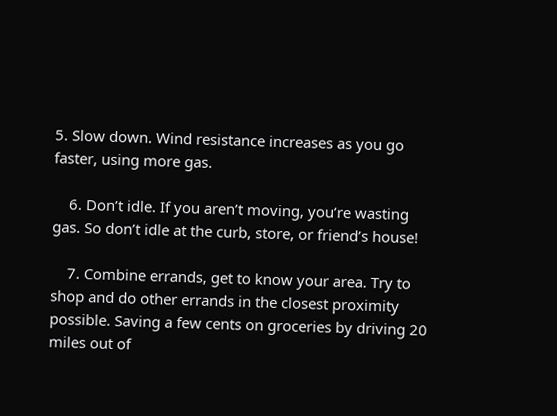5. Slow down. Wind resistance increases as you go faster, using more gas.

    6. Don’t idle. If you aren’t moving, you’re wasting gas. So don’t idle at the curb, store, or friend’s house!

    7. Combine errands, get to know your area. Try to shop and do other errands in the closest proximity possible. Saving a few cents on groceries by driving 20 miles out of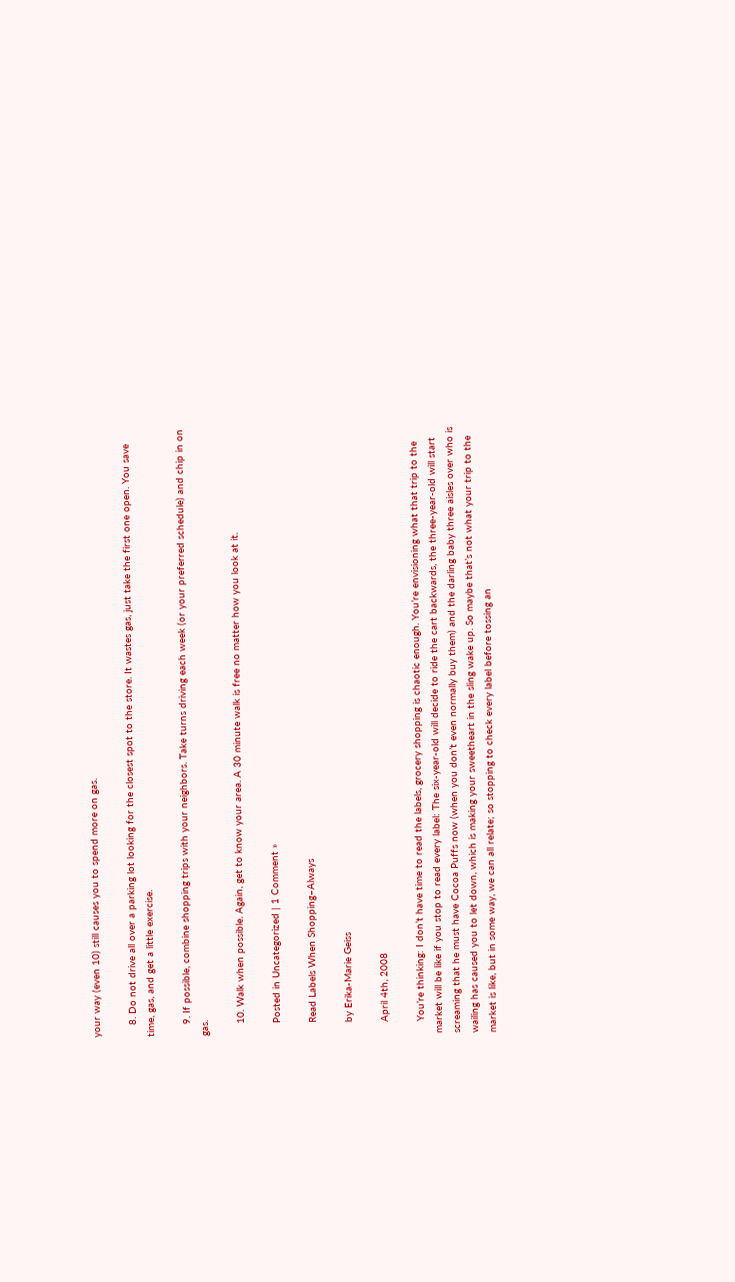your way (even 10) still causes you to spend more on gas.

    8. Do not drive all over a parking lot looking for the closest spot to the store. It wastes gas, just take the first one open. You save time, gas, and get a little exercise.

    9. If possible, combine shopping trips with your neighbors. Take turns driving each week (or your preferred schedule) and chip in on gas.

    10. Walk when possible. Again, get to know your area. A 30 minute walk is free no matter how you look at it.

    Posted in Uncategorized | 1 Comment »

    Read Labels When Shopping–Always

    by Erika-Marie Geiss

    April 4th, 2008

    You’re thinking: I don’t have time to read the labels, grocery shopping is chaotic enough. You’re envisioning what that trip to the market will be like if you stop to read every label: The six-year-old will decide to ride the cart backwards, the three-year-old will start screaming that he must have Cocoa Puffs now (when you don’t even normally buy them) and the darling baby three aisles over who is wailing has caused you to let down, which is making your sweetheart in the sling wake up. So maybe that’s not what your trip to the market is like, but in some way, we can all relate; so stopping to check every label before tossing an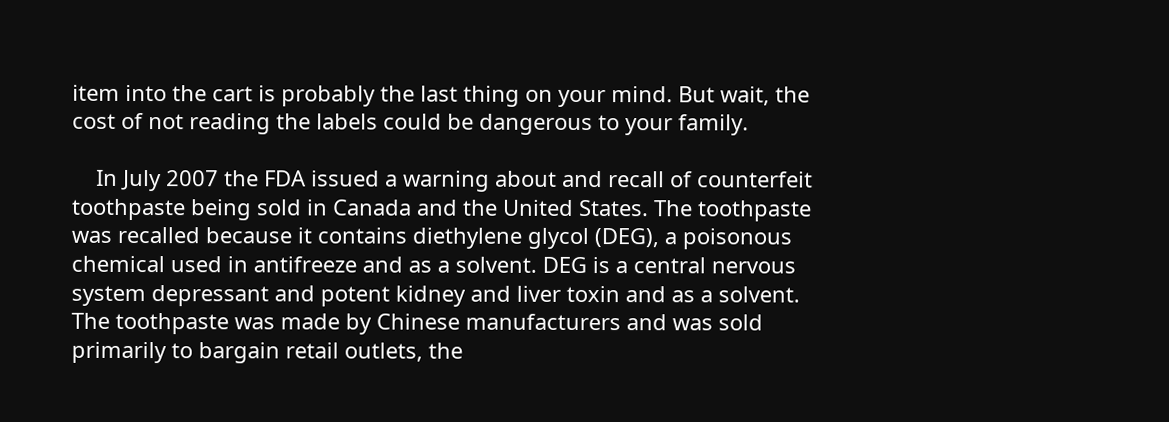item into the cart is probably the last thing on your mind. But wait, the cost of not reading the labels could be dangerous to your family.

    In July 2007 the FDA issued a warning about and recall of counterfeit toothpaste being sold in Canada and the United States. The toothpaste was recalled because it contains diethylene glycol (DEG), a poisonous chemical used in antifreeze and as a solvent. DEG is a central nervous system depressant and potent kidney and liver toxin and as a solvent. The toothpaste was made by Chinese manufacturers and was sold primarily to bargain retail outlets, the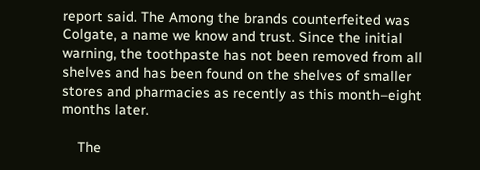report said. The Among the brands counterfeited was Colgate, a name we know and trust. Since the initial warning, the toothpaste has not been removed from all shelves and has been found on the shelves of smaller stores and pharmacies as recently as this month–eight months later.

    The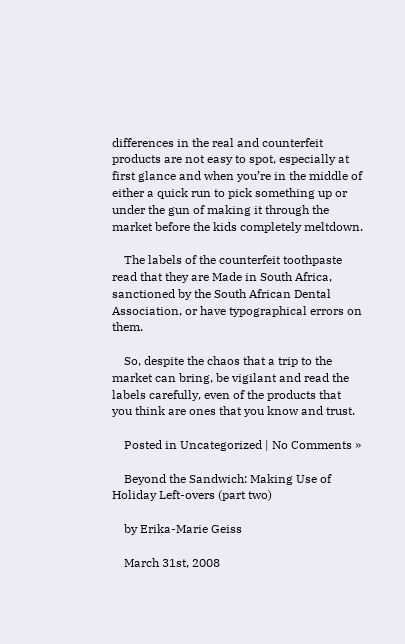differences in the real and counterfeit products are not easy to spot, especially at first glance and when you’re in the middle of either a quick run to pick something up or under the gun of making it through the market before the kids completely meltdown.

    The labels of the counterfeit toothpaste read that they are Made in South Africa, sanctioned by the South African Dental Association, or have typographical errors on them.

    So, despite the chaos that a trip to the market can bring, be vigilant and read the labels carefully, even of the products that you think are ones that you know and trust.

    Posted in Uncategorized | No Comments »

    Beyond the Sandwich: Making Use of Holiday Left-overs (part two)

    by Erika-Marie Geiss

    March 31st, 2008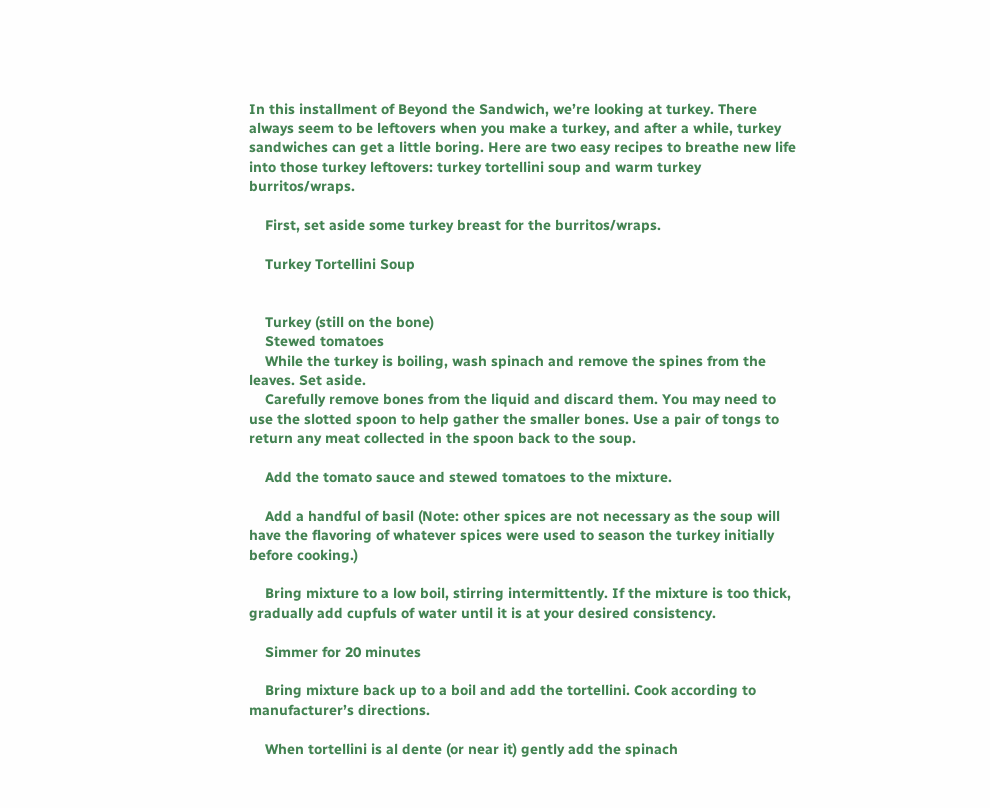In this installment of Beyond the Sandwich, we’re looking at turkey. There always seem to be leftovers when you make a turkey, and after a while, turkey sandwiches can get a little boring. Here are two easy recipes to breathe new life into those turkey leftovers: turkey tortellini soup and warm turkey burritos/wraps.

    First, set aside some turkey breast for the burritos/wraps.

    Turkey Tortellini Soup


    Turkey (still on the bone)
    Stewed tomatoes
    While the turkey is boiling, wash spinach and remove the spines from the leaves. Set aside.
    Carefully remove bones from the liquid and discard them. You may need to use the slotted spoon to help gather the smaller bones. Use a pair of tongs to return any meat collected in the spoon back to the soup.

    Add the tomato sauce and stewed tomatoes to the mixture.

    Add a handful of basil (Note: other spices are not necessary as the soup will have the flavoring of whatever spices were used to season the turkey initially before cooking.)

    Bring mixture to a low boil, stirring intermittently. If the mixture is too thick, gradually add cupfuls of water until it is at your desired consistency.

    Simmer for 20 minutes

    Bring mixture back up to a boil and add the tortellini. Cook according to manufacturer’s directions.

    When tortellini is al dente (or near it) gently add the spinach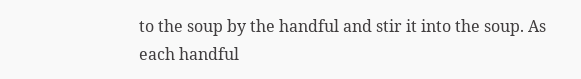to the soup by the handful and stir it into the soup. As each handful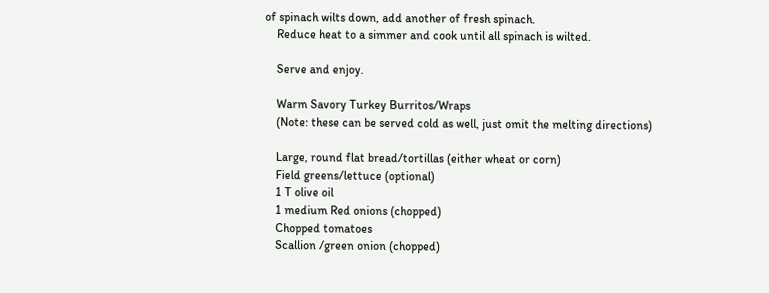of spinach wilts down, add another of fresh spinach.
    Reduce heat to a simmer and cook until all spinach is wilted.

    Serve and enjoy.

    Warm Savory Turkey Burritos/Wraps
    (Note: these can be served cold as well, just omit the melting directions)

    Large, round flat bread/tortillas (either wheat or corn)
    Field greens/lettuce (optional)
    1 T olive oil
    1 medium Red onions (chopped)
    Chopped tomatoes
    Scallion /green onion (chopped)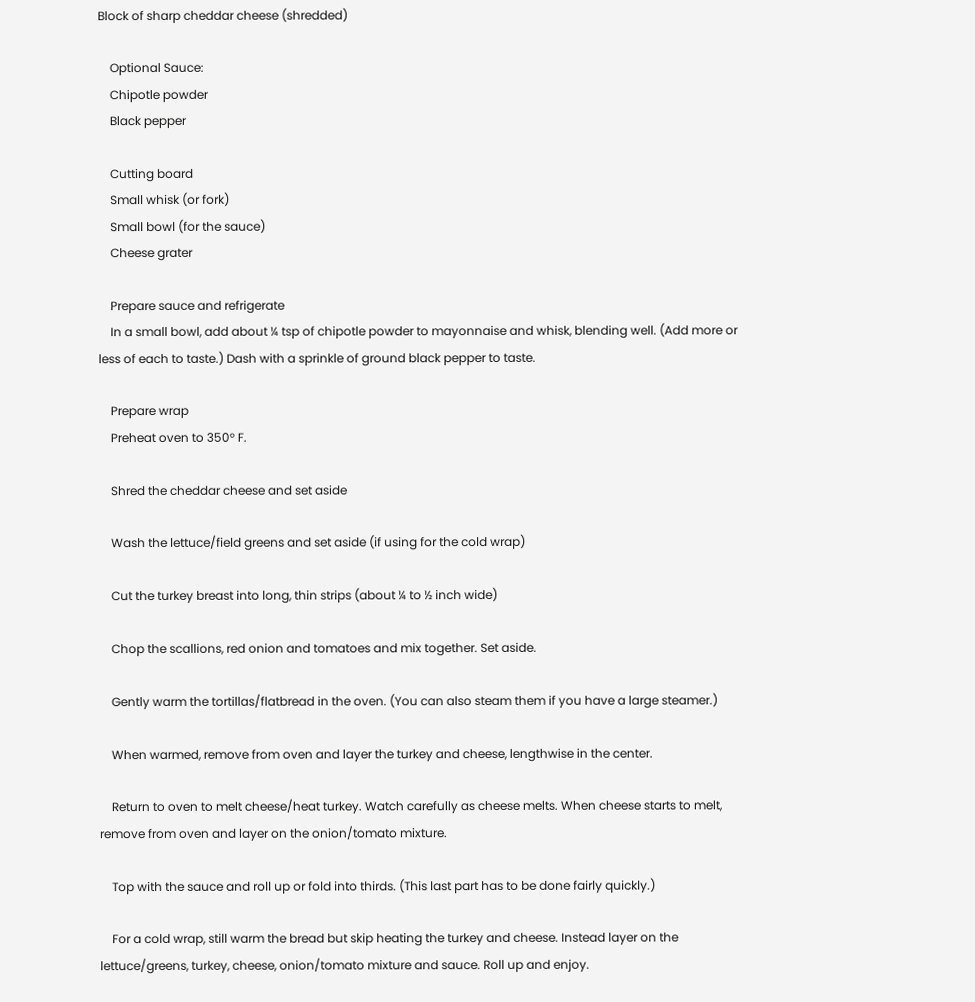Block of sharp cheddar cheese (shredded)

    Optional Sauce:
    Chipotle powder
    Black pepper

    Cutting board
    Small whisk (or fork)
    Small bowl (for the sauce)
    Cheese grater

    Prepare sauce and refrigerate
    In a small bowl, add about ¼ tsp of chipotle powder to mayonnaise and whisk, blending well. (Add more or less of each to taste.) Dash with a sprinkle of ground black pepper to taste.

    Prepare wrap
    Preheat oven to 350° F.

    Shred the cheddar cheese and set aside

    Wash the lettuce/field greens and set aside (if using for the cold wrap)

    Cut the turkey breast into long, thin strips (about ¼ to ½ inch wide)

    Chop the scallions, red onion and tomatoes and mix together. Set aside.

    Gently warm the tortillas/flatbread in the oven. (You can also steam them if you have a large steamer.)

    When warmed, remove from oven and layer the turkey and cheese, lengthwise in the center.

    Return to oven to melt cheese/heat turkey. Watch carefully as cheese melts. When cheese starts to melt, remove from oven and layer on the onion/tomato mixture.

    Top with the sauce and roll up or fold into thirds. (This last part has to be done fairly quickly.)

    For a cold wrap, still warm the bread but skip heating the turkey and cheese. Instead layer on the lettuce/greens, turkey, cheese, onion/tomato mixture and sauce. Roll up and enjoy.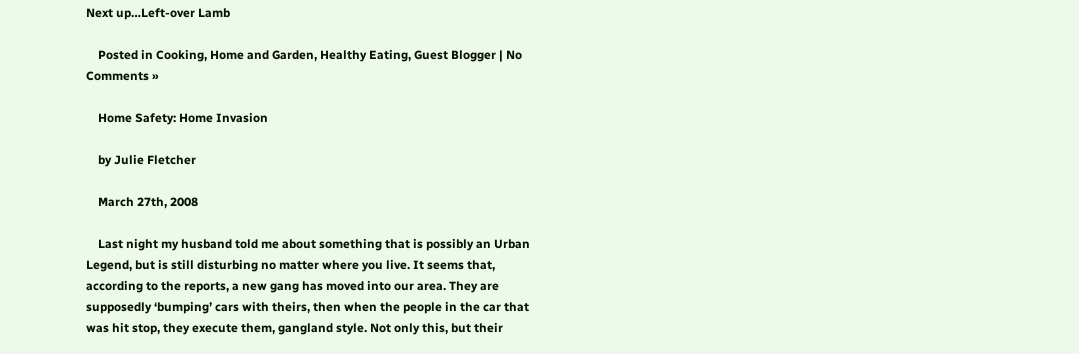Next up…Left-over Lamb

    Posted in Cooking, Home and Garden, Healthy Eating, Guest Blogger | No Comments »

    Home Safety: Home Invasion

    by Julie Fletcher

    March 27th, 2008

    Last night my husband told me about something that is possibly an Urban Legend, but is still disturbing no matter where you live. It seems that, according to the reports, a new gang has moved into our area. They are supposedly ‘bumping’ cars with theirs, then when the people in the car that was hit stop, they execute them, gangland style. Not only this, but their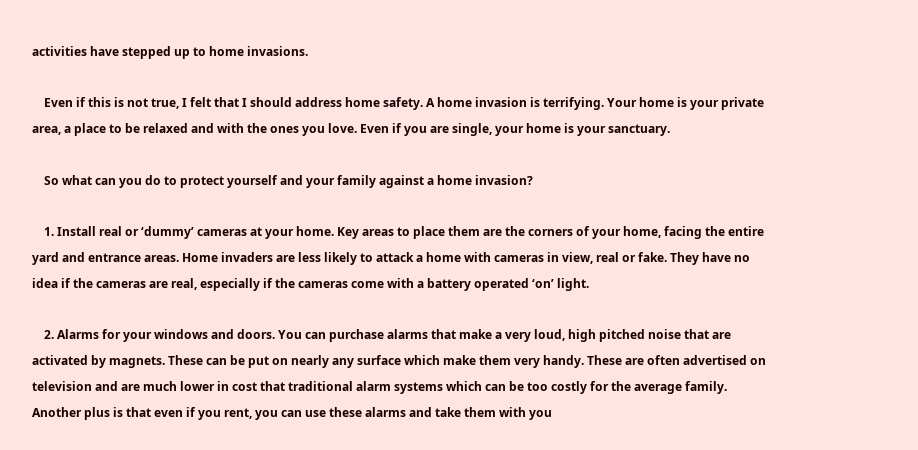activities have stepped up to home invasions.

    Even if this is not true, I felt that I should address home safety. A home invasion is terrifying. Your home is your private area, a place to be relaxed and with the ones you love. Even if you are single, your home is your sanctuary.

    So what can you do to protect yourself and your family against a home invasion?

    1. Install real or ‘dummy’ cameras at your home. Key areas to place them are the corners of your home, facing the entire yard and entrance areas. Home invaders are less likely to attack a home with cameras in view, real or fake. They have no idea if the cameras are real, especially if the cameras come with a battery operated ‘on’ light.

    2. Alarms for your windows and doors. You can purchase alarms that make a very loud, high pitched noise that are activated by magnets. These can be put on nearly any surface which make them very handy. These are often advertised on television and are much lower in cost that traditional alarm systems which can be too costly for the average family. Another plus is that even if you rent, you can use these alarms and take them with you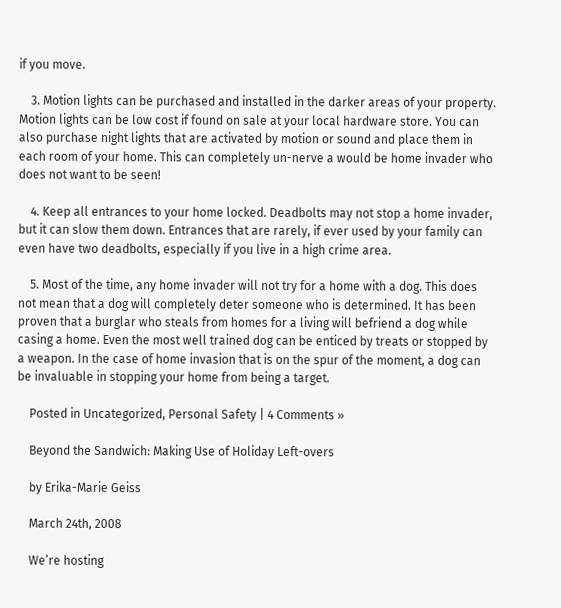if you move.

    3. Motion lights can be purchased and installed in the darker areas of your property. Motion lights can be low cost if found on sale at your local hardware store. You can also purchase night lights that are activated by motion or sound and place them in each room of your home. This can completely un-nerve a would be home invader who does not want to be seen!

    4. Keep all entrances to your home locked. Deadbolts may not stop a home invader, but it can slow them down. Entrances that are rarely, if ever used by your family can even have two deadbolts, especially if you live in a high crime area.

    5. Most of the time, any home invader will not try for a home with a dog. This does not mean that a dog will completely deter someone who is determined. It has been proven that a burglar who steals from homes for a living will befriend a dog while casing a home. Even the most well trained dog can be enticed by treats or stopped by a weapon. In the case of home invasion that is on the spur of the moment, a dog can be invaluable in stopping your home from being a target.

    Posted in Uncategorized, Personal Safety | 4 Comments »

    Beyond the Sandwich: Making Use of Holiday Left-overs

    by Erika-Marie Geiss

    March 24th, 2008

    We’re hosting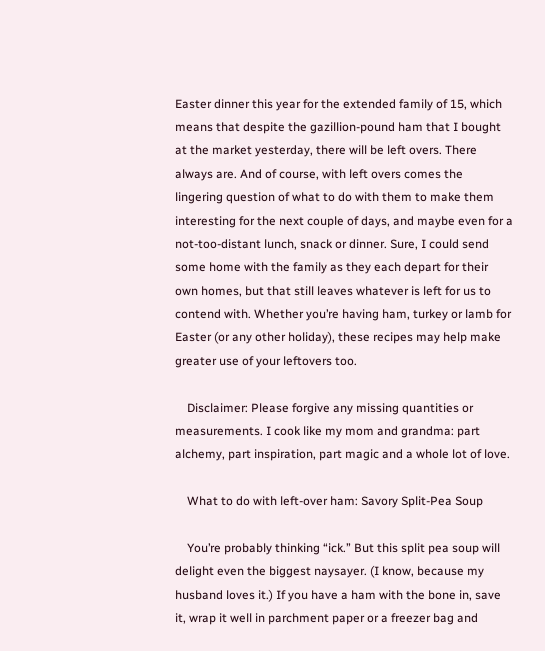Easter dinner this year for the extended family of 15, which means that despite the gazillion-pound ham that I bought at the market yesterday, there will be left overs. There always are. And of course, with left overs comes the lingering question of what to do with them to make them interesting for the next couple of days, and maybe even for a not-too-distant lunch, snack or dinner. Sure, I could send some home with the family as they each depart for their own homes, but that still leaves whatever is left for us to contend with. Whether you’re having ham, turkey or lamb for Easter (or any other holiday), these recipes may help make greater use of your leftovers too.

    Disclaimer: Please forgive any missing quantities or measurements. I cook like my mom and grandma: part alchemy, part inspiration, part magic and a whole lot of love.

    What to do with left-over ham: Savory Split-Pea Soup

    You’re probably thinking “ick.” But this split pea soup will delight even the biggest naysayer. (I know, because my husband loves it.) If you have a ham with the bone in, save it, wrap it well in parchment paper or a freezer bag and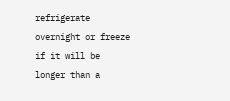refrigerate overnight or freeze if it will be longer than a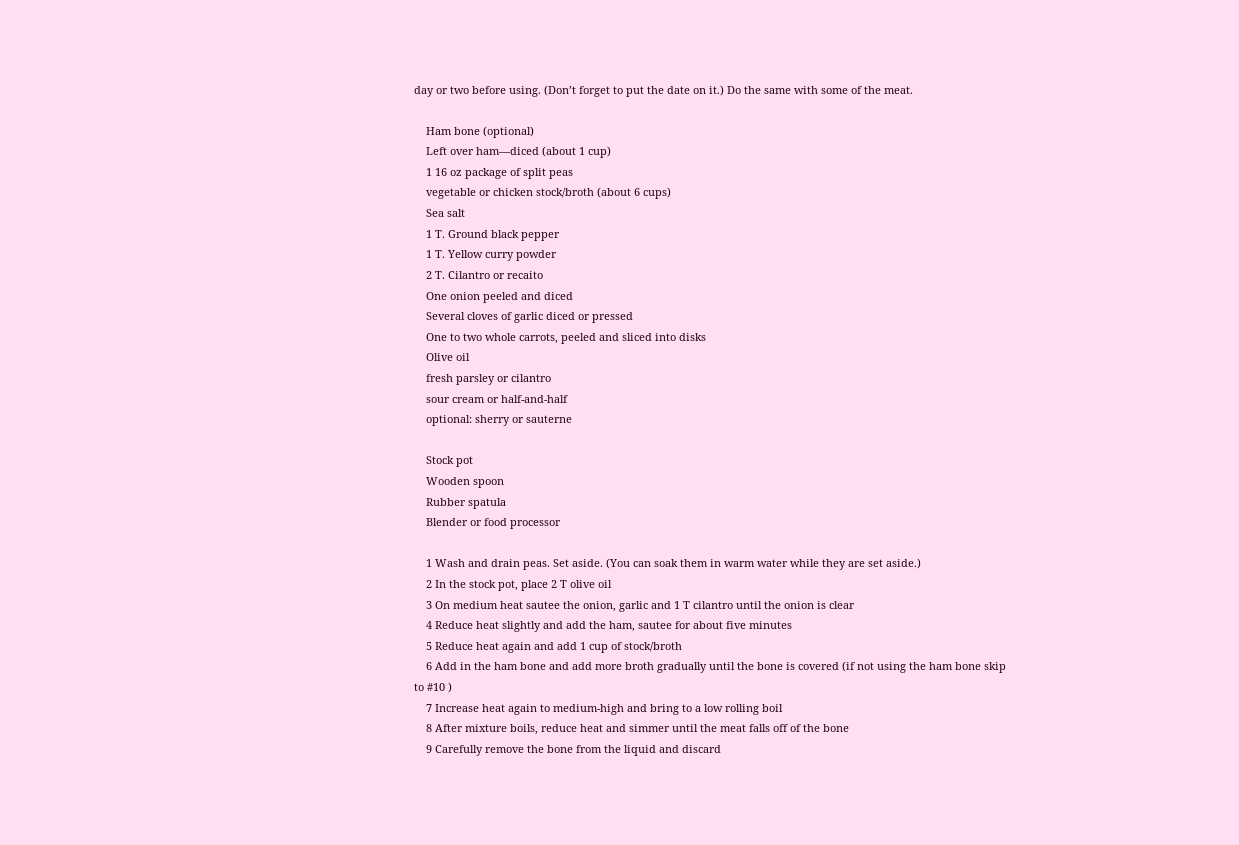day or two before using. (Don’t forget to put the date on it.) Do the same with some of the meat.

    Ham bone (optional)
    Left over ham—diced (about 1 cup)
    1 16 oz package of split peas
    vegetable or chicken stock/broth (about 6 cups)
    Sea salt
    1 T. Ground black pepper
    1 T. Yellow curry powder
    2 T. Cilantro or recaito
    One onion peeled and diced
    Several cloves of garlic diced or pressed
    One to two whole carrots, peeled and sliced into disks
    Olive oil
    fresh parsley or cilantro
    sour cream or half-and-half
    optional: sherry or sauterne

    Stock pot
    Wooden spoon
    Rubber spatula
    Blender or food processor

    1 Wash and drain peas. Set aside. (You can soak them in warm water while they are set aside.)
    2 In the stock pot, place 2 T olive oil
    3 On medium heat sautee the onion, garlic and 1 T cilantro until the onion is clear
    4 Reduce heat slightly and add the ham, sautee for about five minutes
    5 Reduce heat again and add 1 cup of stock/broth
    6 Add in the ham bone and add more broth gradually until the bone is covered (if not using the ham bone skip to #10 )
    7 Increase heat again to medium-high and bring to a low rolling boil
    8 After mixture boils, reduce heat and simmer until the meat falls off of the bone
    9 Carefully remove the bone from the liquid and discard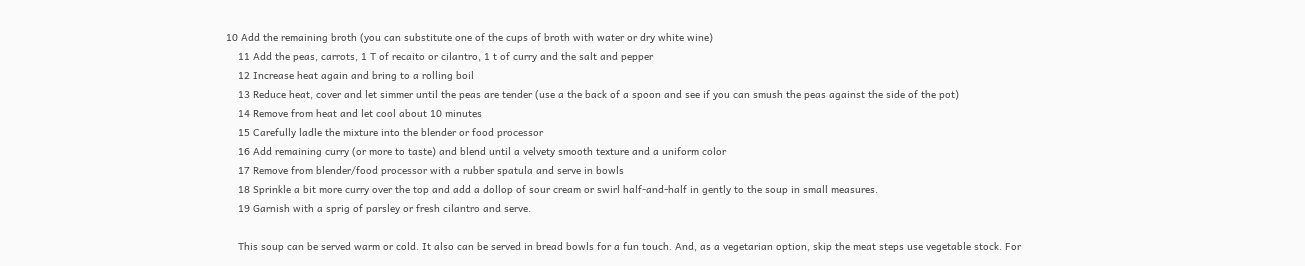10 Add the remaining broth (you can substitute one of the cups of broth with water or dry white wine)
    11 Add the peas, carrots, 1 T of recaito or cilantro, 1 t of curry and the salt and pepper
    12 Increase heat again and bring to a rolling boil
    13 Reduce heat, cover and let simmer until the peas are tender (use a the back of a spoon and see if you can smush the peas against the side of the pot)
    14 Remove from heat and let cool about 10 minutes
    15 Carefully ladle the mixture into the blender or food processor
    16 Add remaining curry (or more to taste) and blend until a velvety smooth texture and a uniform color
    17 Remove from blender/food processor with a rubber spatula and serve in bowls
    18 Sprinkle a bit more curry over the top and add a dollop of sour cream or swirl half-and-half in gently to the soup in small measures.
    19 Garnish with a sprig of parsley or fresh cilantro and serve.

    This soup can be served warm or cold. It also can be served in bread bowls for a fun touch. And, as a vegetarian option, skip the meat steps use vegetable stock. For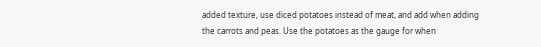added texture, use diced potatoes instead of meat, and add when adding the carrots and peas. Use the potatoes as the gauge for when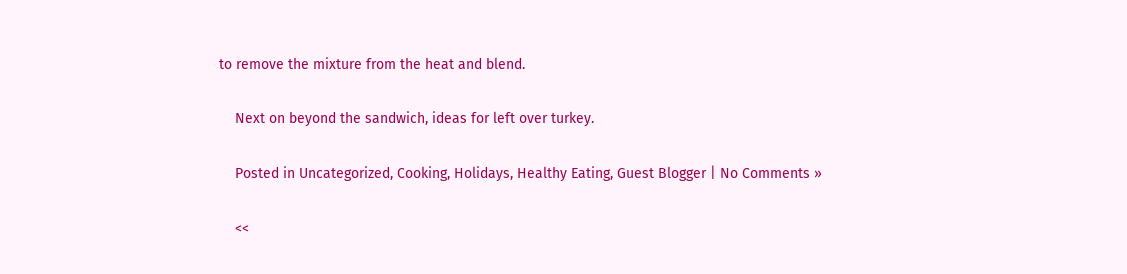to remove the mixture from the heat and blend.

    Next on beyond the sandwich, ideas for left over turkey.

    Posted in Uncategorized, Cooking, Holidays, Healthy Eating, Guest Blogger | No Comments »

    <<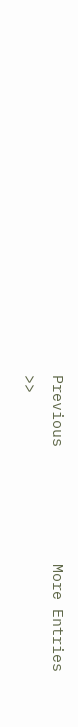Previous             More Entries >>